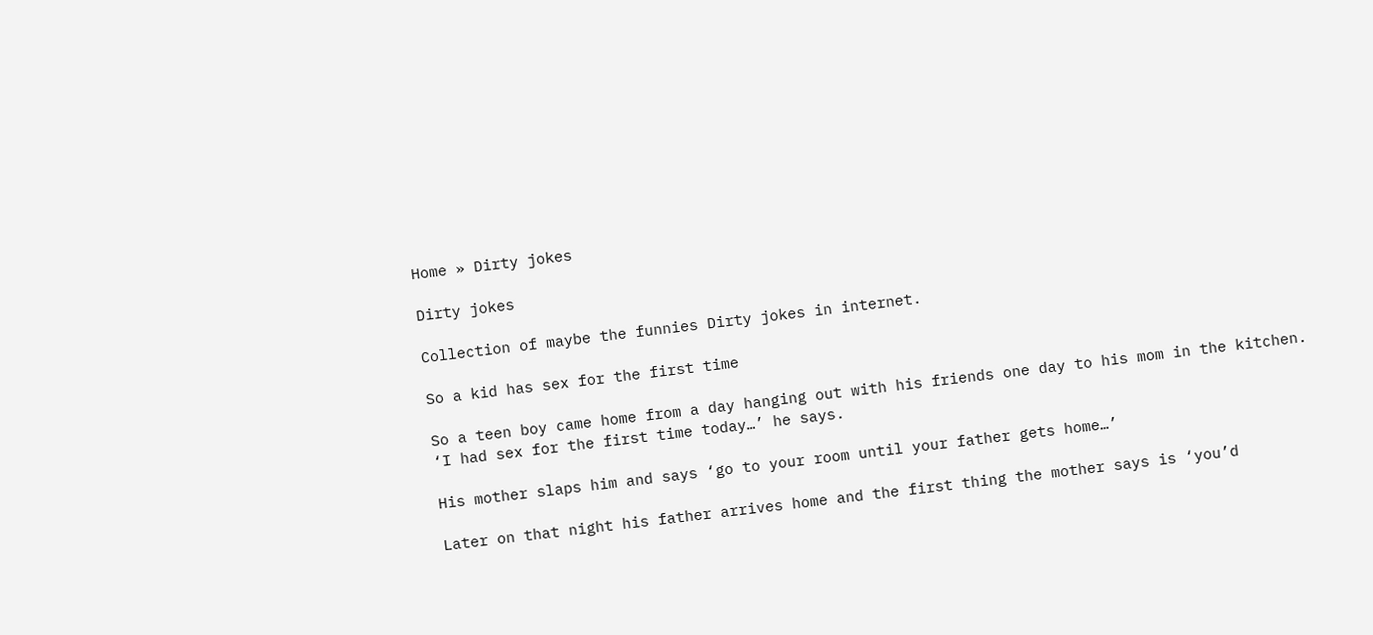Home » Dirty jokes

Dirty jokes

Collection of maybe the funnies Dirty jokes in internet.

So a kid has sex for the first time

So a teen boy came home from a day hanging out with his friends one day to his mom in the kitchen.
‘I had sex for the first time today…’ he says.

His mother slaps him and says ‘go to your room until your father gets home…’

Later on that night his father arrives home and the first thing the mother says is ‘you’d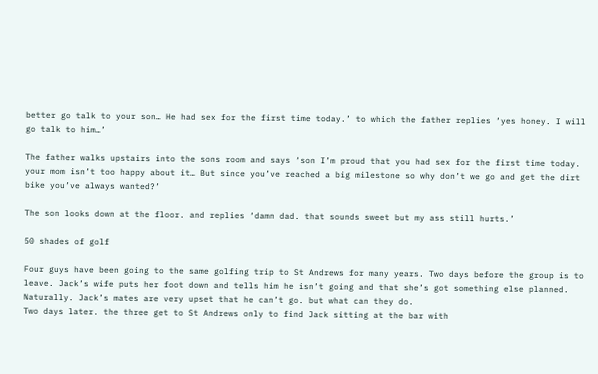better go talk to your son… He had sex for the first time today.’ to which the father replies ‘yes honey. I will go talk to him…’

The father walks upstairs into the sons room and says ‘son I’m proud that you had sex for the first time today. your mom isn’t too happy about it… But since you’ve reached a big milestone so why don’t we go and get the dirt bike you’ve always wanted?’

The son looks down at the floor. and replies ‘damn dad. that sounds sweet but my ass still hurts.’

50 shades of golf

Four guys have been going to the same golfing trip to St Andrews for many years. Two days before the group is to leave. Jack’s wife puts her foot down and tells him he isn’t going and that she’s got something else planned. Naturally. Jack’s mates are very upset that he can’t go. but what can they do.
Two days later. the three get to St Andrews only to find Jack sitting at the bar with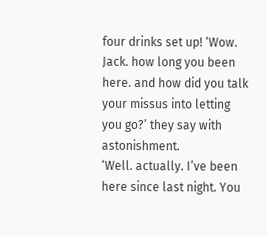four drinks set up! ‘Wow. Jack. how long you been here. and how did you talk your missus into letting you go?’ they say with astonishment.
‘Well. actually. I’ve been here since last night. You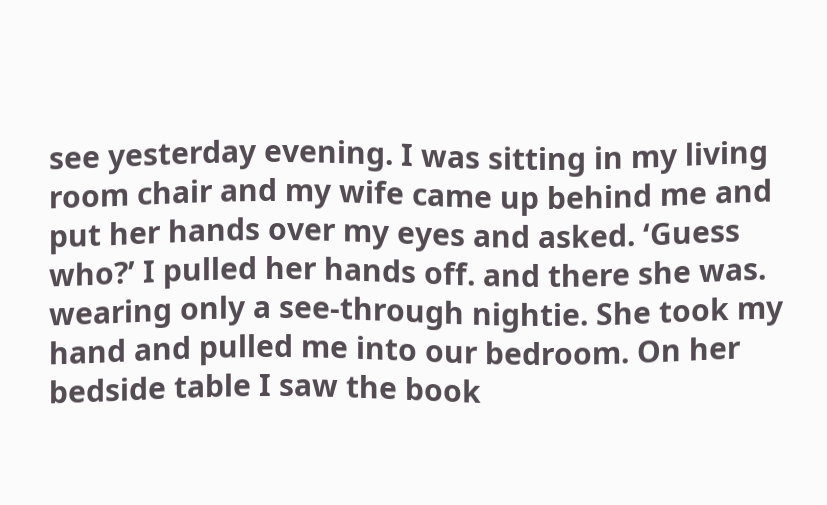see yesterday evening. I was sitting in my living room chair and my wife came up behind me and put her hands over my eyes and asked. ‘Guess who?’ I pulled her hands off. and there she was. wearing only a see-through nightie. She took my hand and pulled me into our bedroom. On her bedside table I saw the book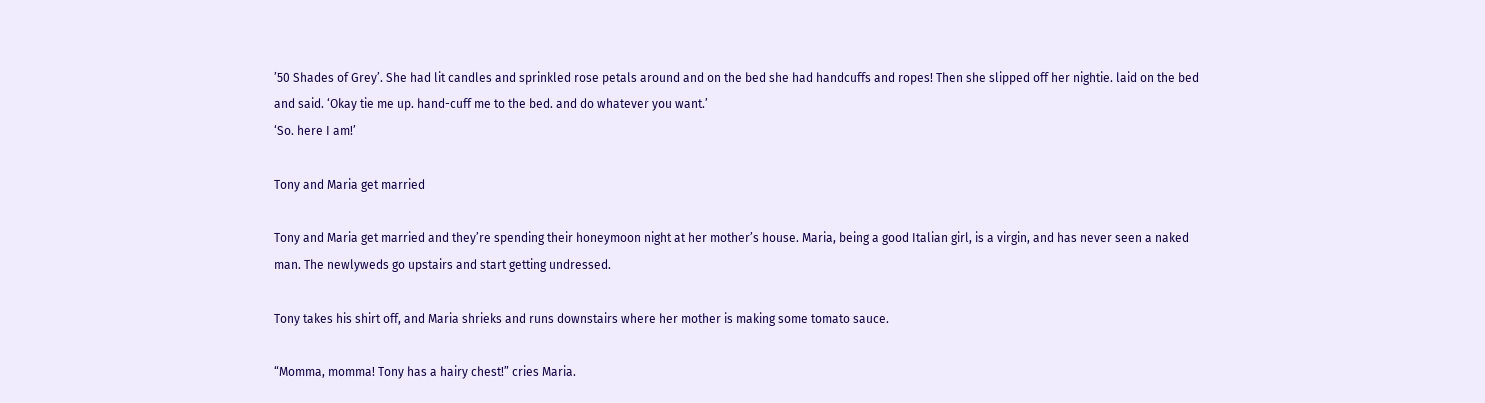’50 Shades of Grey’. She had lit candles and sprinkled rose petals around and on the bed she had handcuffs and ropes! Then she slipped off her nightie. laid on the bed and said. ‘Okay tie me up. hand-cuff me to the bed. and do whatever you want.’
‘So. here I am!’

Tony and Maria get married

Tony and Maria get married and they’re spending their honeymoon night at her mother’s house. Maria, being a good Italian girl, is a virgin, and has never seen a naked man. The newlyweds go upstairs and start getting undressed.

Tony takes his shirt off, and Maria shrieks and runs downstairs where her mother is making some tomato sauce.

“Momma, momma! Tony has a hairy chest!” cries Maria.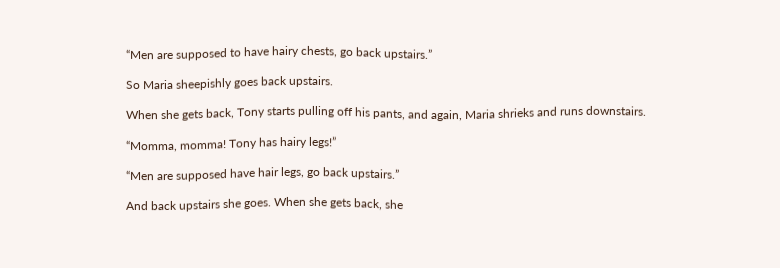“Men are supposed to have hairy chests, go back upstairs.”

So Maria sheepishly goes back upstairs.

When she gets back, Tony starts pulling off his pants, and again, Maria shrieks and runs downstairs.

“Momma, momma! Tony has hairy legs!”

“Men are supposed have hair legs, go back upstairs.”

And back upstairs she goes. When she gets back, she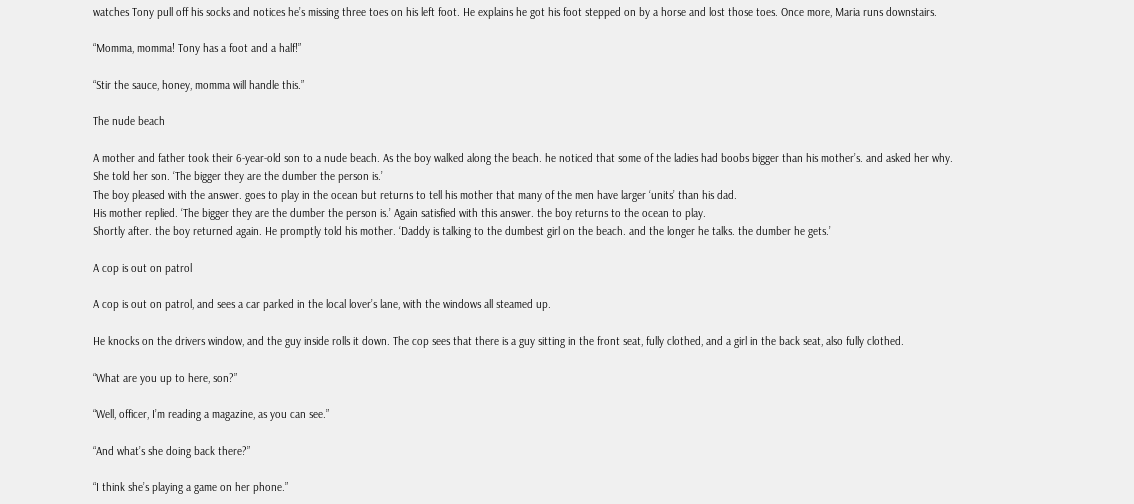watches Tony pull off his socks and notices he’s missing three toes on his left foot. He explains he got his foot stepped on by a horse and lost those toes. Once more, Maria runs downstairs.

“Momma, momma! Tony has a foot and a half!”

“Stir the sauce, honey, momma will handle this.”

The nude beach

A mother and father took their 6-year-old son to a nude beach. As the boy walked along the beach. he noticed that some of the ladies had boobs bigger than his mother’s. and asked her why.
She told her son. ‘The bigger they are the dumber the person is.’
The boy pleased with the answer. goes to play in the ocean but returns to tell his mother that many of the men have larger ‘units’ than his dad.
His mother replied. ‘The bigger they are the dumber the person is.’ Again satisfied with this answer. the boy returns to the ocean to play.
Shortly after. the boy returned again. He promptly told his mother. ‘Daddy is talking to the dumbest girl on the beach. and the longer he talks. the dumber he gets.’

A cop is out on patrol

A cop is out on patrol, and sees a car parked in the local lover’s lane, with the windows all steamed up.

He knocks on the drivers window, and the guy inside rolls it down. The cop sees that there is a guy sitting in the front seat, fully clothed, and a girl in the back seat, also fully clothed.

“What are you up to here, son?”

“Well, officer, I’m reading a magazine, as you can see.”

“And what’s she doing back there?”

“I think she’s playing a game on her phone.”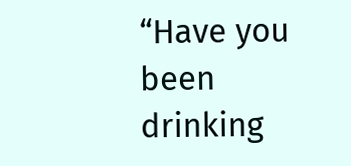“Have you been drinking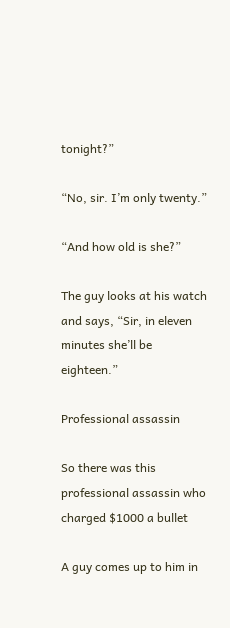tonight?”

“No, sir. I’m only twenty.”

“And how old is she?”

The guy looks at his watch and says, “Sir, in eleven minutes she’ll be eighteen.”

Professional assassin

So there was this professional assassin who charged $1000 a bullet

A guy comes up to him in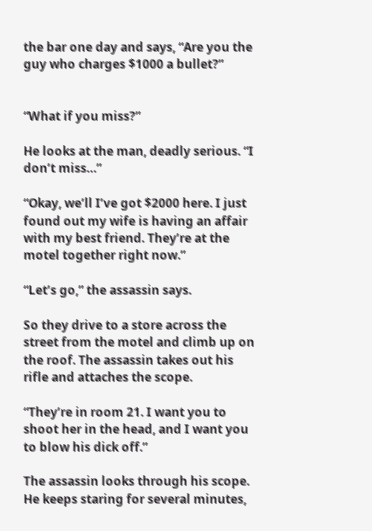the bar one day and says, “Are you the guy who charges $1000 a bullet?”


“What if you miss?”

He looks at the man, deadly serious. “I don’t miss…”

“Okay, we’ll I’ve got $2000 here. I just found out my wife is having an affair with my best friend. They’re at the motel together right now.”

“Let’s go,” the assassin says.

So they drive to a store across the street from the motel and climb up on the roof. The assassin takes out his rifle and attaches the scope.

“They’re in room 21. I want you to shoot her in the head, and I want you to blow his dick off.”

The assassin looks through his scope. He keeps staring for several minutes,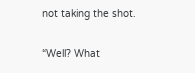not taking the shot.

“Well? What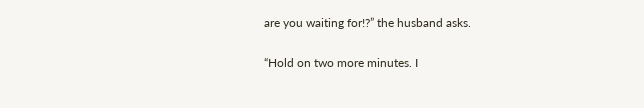are you waiting for!?” the husband asks.

“Hold on two more minutes. I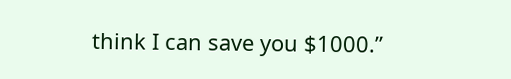think I can save you $1000.”